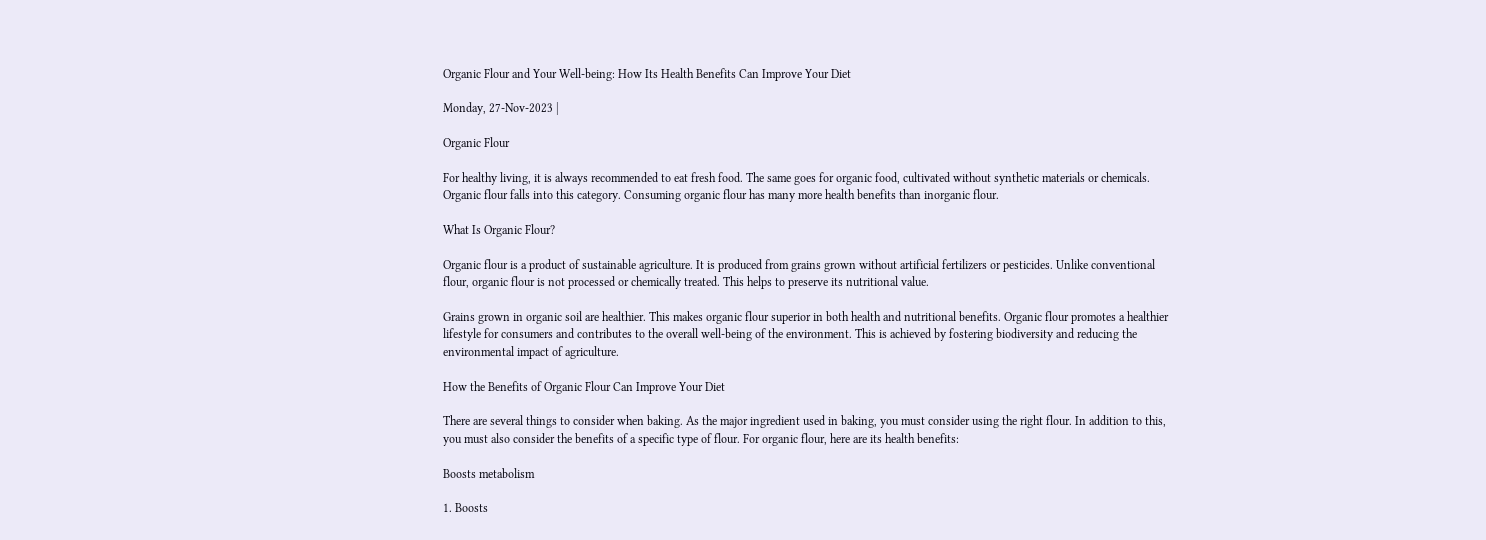Organic Flour and Your Well-being: How Its Health Benefits Can Improve Your Diet

Monday, 27-Nov-2023 |

Organic Flour

For healthy living, it is always recommended to eat fresh food. The same goes for organic food, cultivated without synthetic materials or chemicals. Organic flour falls into this category. Consuming organic flour has many more health benefits than inorganic flour.

What Is Organic Flour?

Organic flour is a product of sustainable agriculture. It is produced from grains grown without artificial fertilizers or pesticides. Unlike conventional flour, organic flour is not processed or chemically treated. This helps to preserve its nutritional value.

Grains grown in organic soil are healthier. This makes organic flour superior in both health and nutritional benefits. Organic flour promotes a healthier lifestyle for consumers and contributes to the overall well-being of the environment. This is achieved by fostering biodiversity and reducing the environmental impact of agriculture.

How the Benefits of Organic Flour Can Improve Your Diet

There are several things to consider when baking. As the major ingredient used in baking, you must consider using the right flour. In addition to this, you must also consider the benefits of a specific type of flour. For organic flour, here are its health benefits:

Boosts metabolism

1. Boosts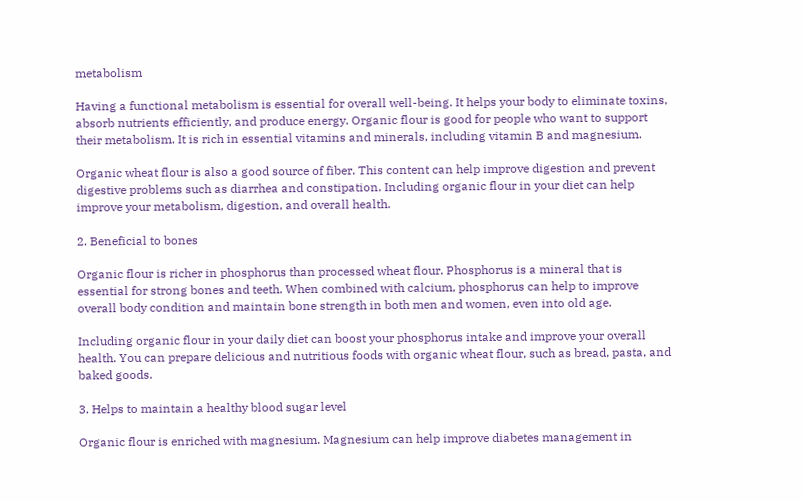metabolism

Having a functional metabolism is essential for overall well-being. It helps your body to eliminate toxins, absorb nutrients efficiently, and produce energy. Organic flour is good for people who want to support their metabolism. It is rich in essential vitamins and minerals, including vitamin B and magnesium.

Organic wheat flour is also a good source of fiber. This content can help improve digestion and prevent digestive problems such as diarrhea and constipation. Including organic flour in your diet can help improve your metabolism, digestion, and overall health.

2. Beneficial to bones

Organic flour is richer in phosphorus than processed wheat flour. Phosphorus is a mineral that is essential for strong bones and teeth. When combined with calcium, phosphorus can help to improve overall body condition and maintain bone strength in both men and women, even into old age.

Including organic flour in your daily diet can boost your phosphorus intake and improve your overall health. You can prepare delicious and nutritious foods with organic wheat flour, such as bread, pasta, and baked goods.

3. Helps to maintain a healthy blood sugar level

Organic flour is enriched with magnesium. Magnesium can help improve diabetes management in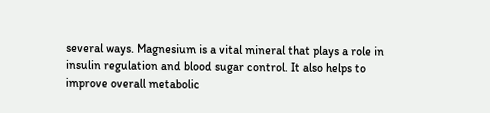several ways. Magnesium is a vital mineral that plays a role in insulin regulation and blood sugar control. It also helps to improve overall metabolic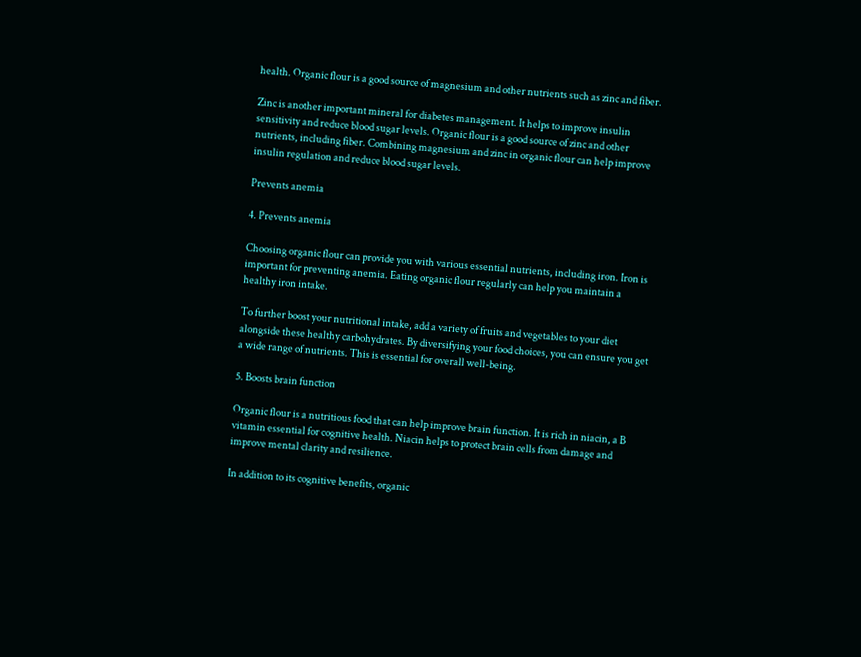health. Organic flour is a good source of magnesium and other nutrients such as zinc and fiber.

Zinc is another important mineral for diabetes management. It helps to improve insulin sensitivity and reduce blood sugar levels. Organic flour is a good source of zinc and other nutrients, including fiber. Combining magnesium and zinc in organic flour can help improve insulin regulation and reduce blood sugar levels.

Prevents anemia

4. Prevents anemia

Choosing organic flour can provide you with various essential nutrients, including iron. Iron is important for preventing anemia. Eating organic flour regularly can help you maintain a healthy iron intake.

To further boost your nutritional intake, add a variety of fruits and vegetables to your diet alongside these healthy carbohydrates. By diversifying your food choices, you can ensure you get a wide range of nutrients. This is essential for overall well-being.

5. Boosts brain function

Organic flour is a nutritious food that can help improve brain function. It is rich in niacin, a B vitamin essential for cognitive health. Niacin helps to protect brain cells from damage and improve mental clarity and resilience.

In addition to its cognitive benefits, organic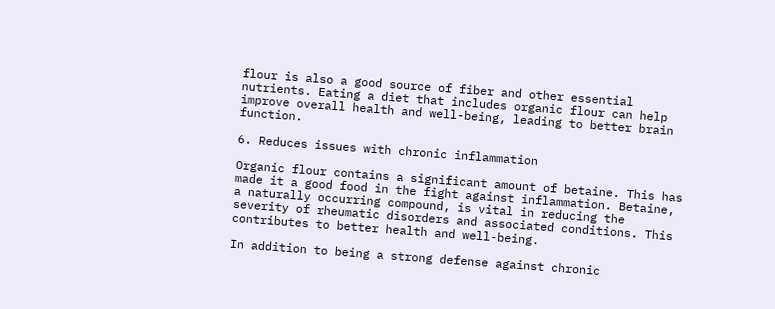flour is also a good source of fiber and other essential nutrients. Eating a diet that includes organic flour can help improve overall health and well-being, leading to better brain function.

6. Reduces issues with chronic inflammation

Organic flour contains a significant amount of betaine. This has made it a good food in the fight against inflammation. Betaine, a naturally occurring compound, is vital in reducing the severity of rheumatic disorders and associated conditions. This contributes to better health and well-being.

In addition to being a strong defense against chronic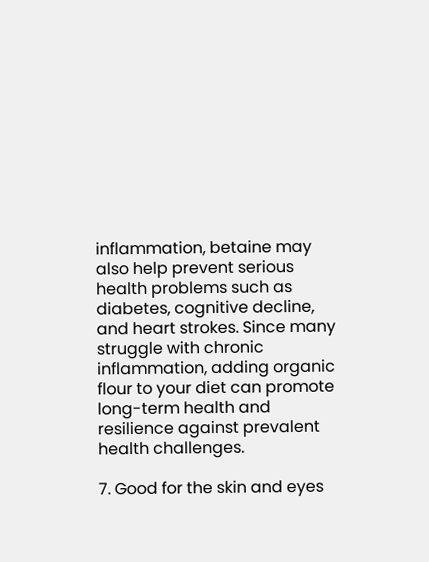inflammation, betaine may also help prevent serious health problems such as diabetes, cognitive decline, and heart strokes. Since many struggle with chronic inflammation, adding organic flour to your diet can promote long-term health and resilience against prevalent health challenges.

7. Good for the skin and eyes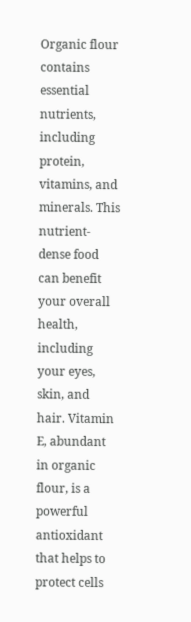Organic flour contains essential nutrients, including protein, vitamins, and minerals. This nutrient-dense food can benefit your overall health, including your eyes, skin, and hair. Vitamin E, abundant in organic flour, is a powerful antioxidant that helps to protect cells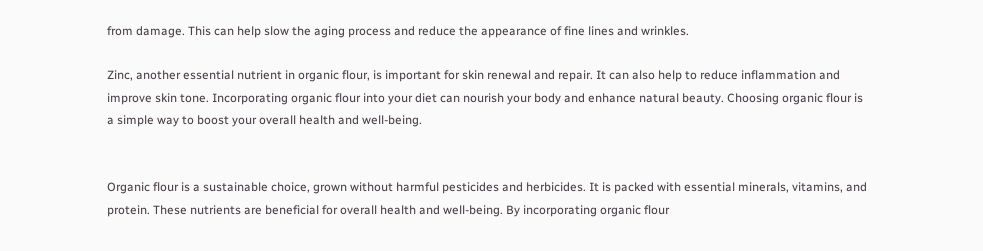from damage. This can help slow the aging process and reduce the appearance of fine lines and wrinkles.

Zinc, another essential nutrient in organic flour, is important for skin renewal and repair. It can also help to reduce inflammation and improve skin tone. Incorporating organic flour into your diet can nourish your body and enhance natural beauty. Choosing organic flour is a simple way to boost your overall health and well-being.


Organic flour is a sustainable choice, grown without harmful pesticides and herbicides. It is packed with essential minerals, vitamins, and protein. These nutrients are beneficial for overall health and well-being. By incorporating organic flour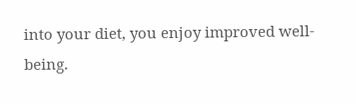into your diet, you enjoy improved well-being.